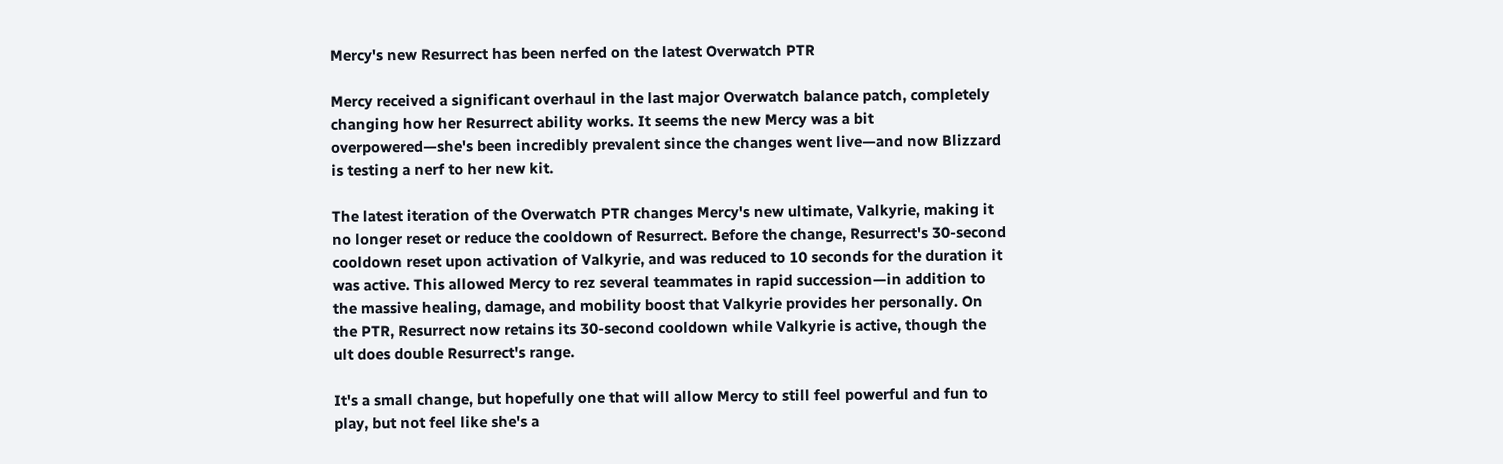Mercy's new Resurrect has been nerfed on the latest Overwatch PTR

Mercy received a significant overhaul in the last major Overwatch balance patch, completely changing how her Resurrect ability works. It seems the new Mercy was a bit overpowered—she's been incredibly prevalent since the changes went live—and now Blizzard is testing a nerf to her new kit.

The latest iteration of the Overwatch PTR changes Mercy's new ultimate, Valkyrie, making it no longer reset or reduce the cooldown of Resurrect. Before the change, Resurrect's 30-second cooldown reset upon activation of Valkyrie, and was reduced to 10 seconds for the duration it was active. This allowed Mercy to rez several teammates in rapid succession—in addition to the massive healing, damage, and mobility boost that Valkyrie provides her personally. On the PTR, Resurrect now retains its 30-second cooldown while Valkyrie is active, though the ult does double Resurrect's range.

It's a small change, but hopefully one that will allow Mercy to still feel powerful and fun to play, but not feel like she's a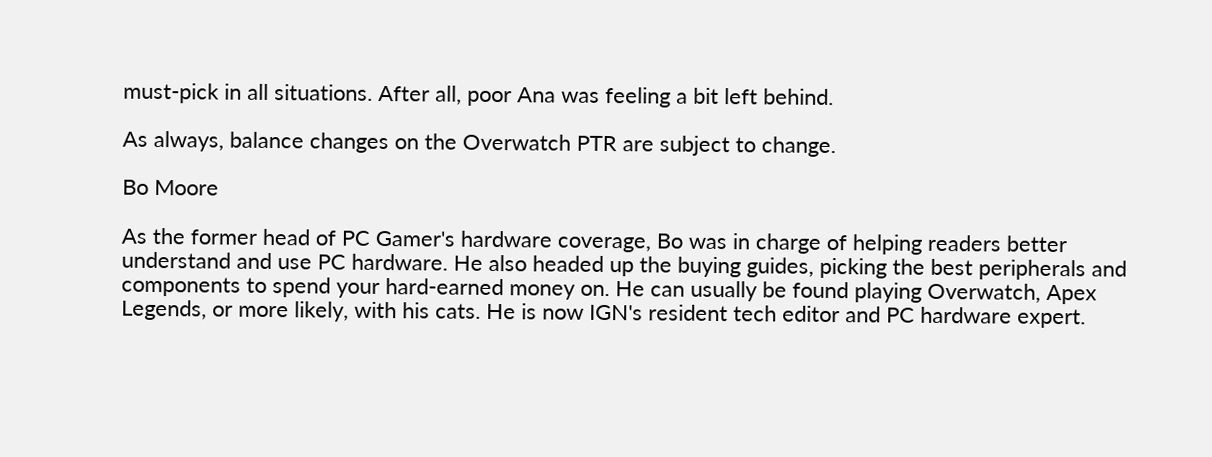must-pick in all situations. After all, poor Ana was feeling a bit left behind.

As always, balance changes on the Overwatch PTR are subject to change.

Bo Moore

As the former head of PC Gamer's hardware coverage, Bo was in charge of helping readers better understand and use PC hardware. He also headed up the buying guides, picking the best peripherals and components to spend your hard-earned money on. He can usually be found playing Overwatch, Apex Legends, or more likely, with his cats. He is now IGN's resident tech editor and PC hardware expert.